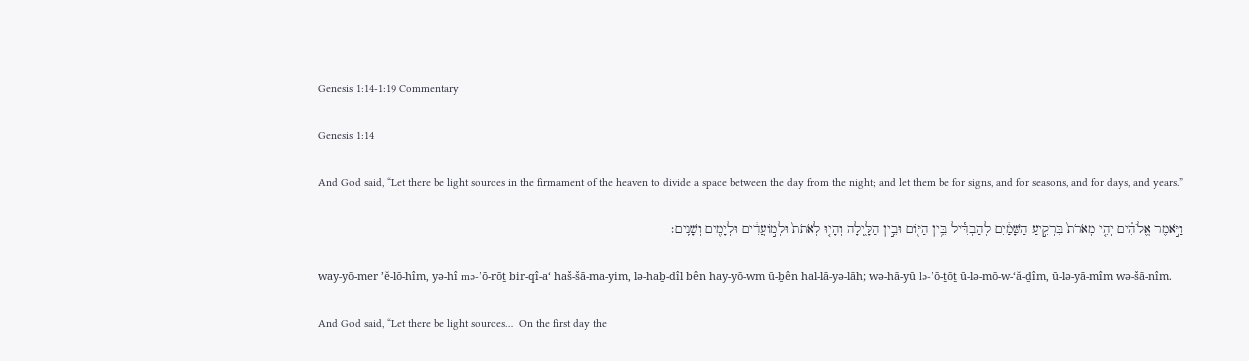Genesis 1:14-1:19 Commentary

Genesis 1:14

And God said, “Let there be light sources in the firmament of the heaven to divide a space between the day from the night; and let them be for signs, and for seasons, and for days, and years.”

וַיֹּ֣אמֶר אֱלֹהִ֗ים יְהִ֤י מְאֹרֹת֙ בִּרְקִ֣יעַ הַשָּׁמַ֔יִם לְהַבְדִּ֕יל בֵּ֥ין הַיֹּ֖ום וּבֵ֣ין הַלָּ֑יְלָה וְהָי֤וּ לְאֹתֹת֙ וּלְמֹ֣ועֲדִ֔ים וּלְיָמִ֖ים וְשָׁנִֽים׃

way-yō-mer ’ĕ-lō-hîm, yə-hî mə-’ō-rōṯ bir-qî-a‘ haš-šā-ma-yim, lə-haḇ-dîl bên hay-yō-wm ū-ḇên hal-lā-yə-lāh; wə-hā-yū lə-’ō-ṯōṯ ū-lə-mō-w-‘ă-ḏîm, ū-lə-yā-mîm wə-šā-nîm.

And God said, “Let there be light sources…  On the first day the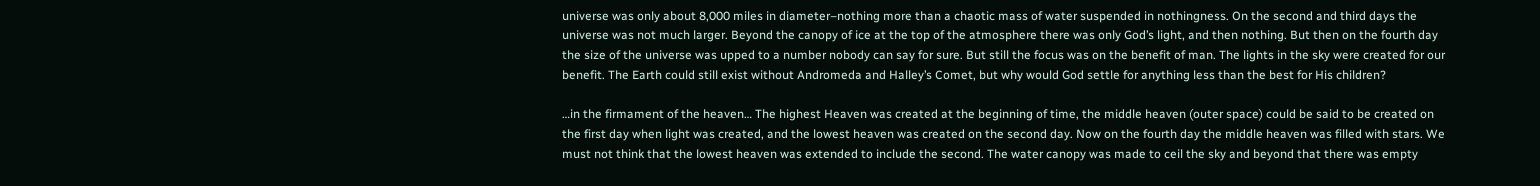universe was only about 8,000 miles in diameter–nothing more than a chaotic mass of water suspended in nothingness. On the second and third days the universe was not much larger. Beyond the canopy of ice at the top of the atmosphere there was only God’s light, and then nothing. But then on the fourth day the size of the universe was upped to a number nobody can say for sure. But still the focus was on the benefit of man. The lights in the sky were created for our benefit. The Earth could still exist without Andromeda and Halley’s Comet, but why would God settle for anything less than the best for His children?

…in the firmament of the heaven… The highest Heaven was created at the beginning of time, the middle heaven (outer space) could be said to be created on the first day when light was created, and the lowest heaven was created on the second day. Now on the fourth day the middle heaven was filled with stars. We must not think that the lowest heaven was extended to include the second. The water canopy was made to ceil the sky and beyond that there was empty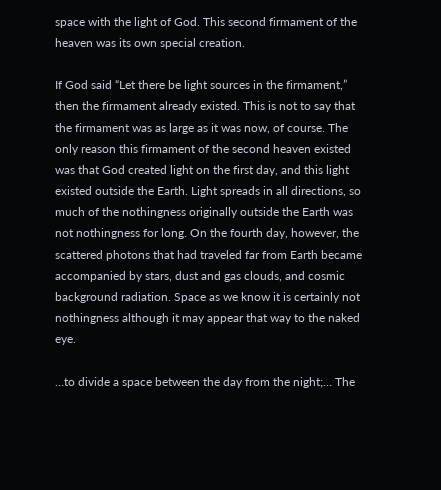space with the light of God. This second firmament of the heaven was its own special creation.

If God said “Let there be light sources in the firmament,” then the firmament already existed. This is not to say that the firmament was as large as it was now, of course. The only reason this firmament of the second heaven existed was that God created light on the first day, and this light existed outside the Earth. Light spreads in all directions, so much of the nothingness originally outside the Earth was not nothingness for long. On the fourth day, however, the scattered photons that had traveled far from Earth became accompanied by stars, dust and gas clouds, and cosmic background radiation. Space as we know it is certainly not nothingness although it may appear that way to the naked eye.

…to divide a space between the day from the night;… The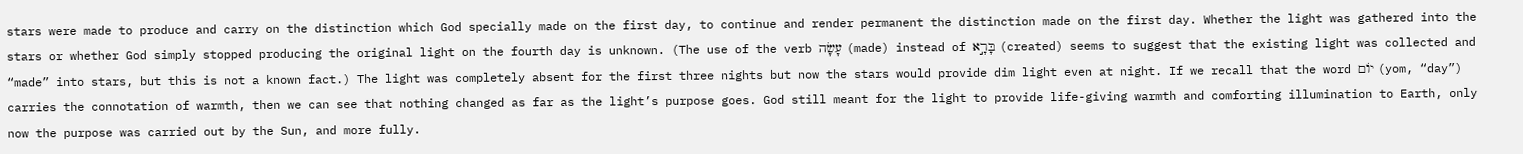stars were made to produce and carry on the distinction which God specially made on the first day, to continue and render permanent the distinction made on the first day. Whether the light was gathered into the stars or whether God simply stopped producing the original light on the fourth day is unknown. (The use of the verb עָשָׂה (made) instead of בָּרָ֣א (created) seems to suggest that the existing light was collected and “made” into stars, but this is not a known fact.) The light was completely absent for the first three nights but now the stars would provide dim light even at night. If we recall that the word יוֹם (yom, “day”) carries the connotation of warmth, then we can see that nothing changed as far as the light’s purpose goes. God still meant for the light to provide life-giving warmth and comforting illumination to Earth, only now the purpose was carried out by the Sun, and more fully.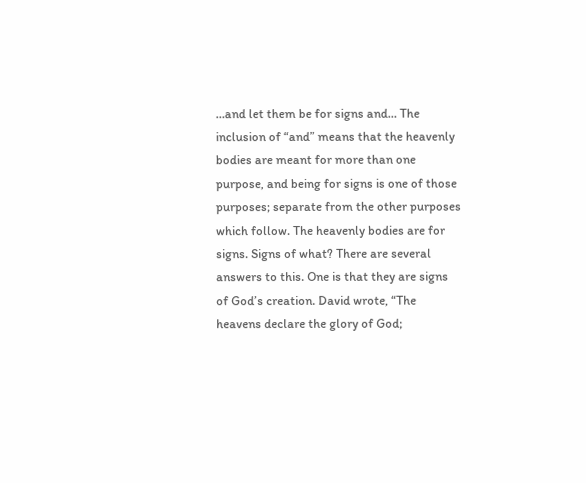…and let them be for signs and… The inclusion of “and” means that the heavenly bodies are meant for more than one purpose, and being for signs is one of those purposes; separate from the other purposes which follow. The heavenly bodies are for signs. Signs of what? There are several answers to this. One is that they are signs of God’s creation. David wrote, “The heavens declare the glory of God;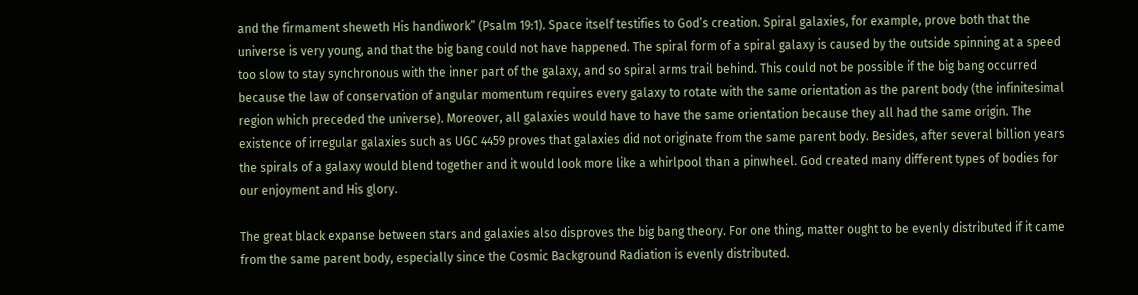and the firmament sheweth His handiwork” (Psalm 19:1). Space itself testifies to God’s creation. Spiral galaxies, for example, prove both that the universe is very young, and that the big bang could not have happened. The spiral form of a spiral galaxy is caused by the outside spinning at a speed too slow to stay synchronous with the inner part of the galaxy, and so spiral arms trail behind. This could not be possible if the big bang occurred because the law of conservation of angular momentum requires every galaxy to rotate with the same orientation as the parent body (the infinitesimal region which preceded the universe). Moreover, all galaxies would have to have the same orientation because they all had the same origin. The existence of irregular galaxies such as UGC 4459 proves that galaxies did not originate from the same parent body. Besides, after several billion years the spirals of a galaxy would blend together and it would look more like a whirlpool than a pinwheel. God created many different types of bodies for our enjoyment and His glory.

The great black expanse between stars and galaxies also disproves the big bang theory. For one thing, matter ought to be evenly distributed if it came from the same parent body, especially since the Cosmic Background Radiation is evenly distributed.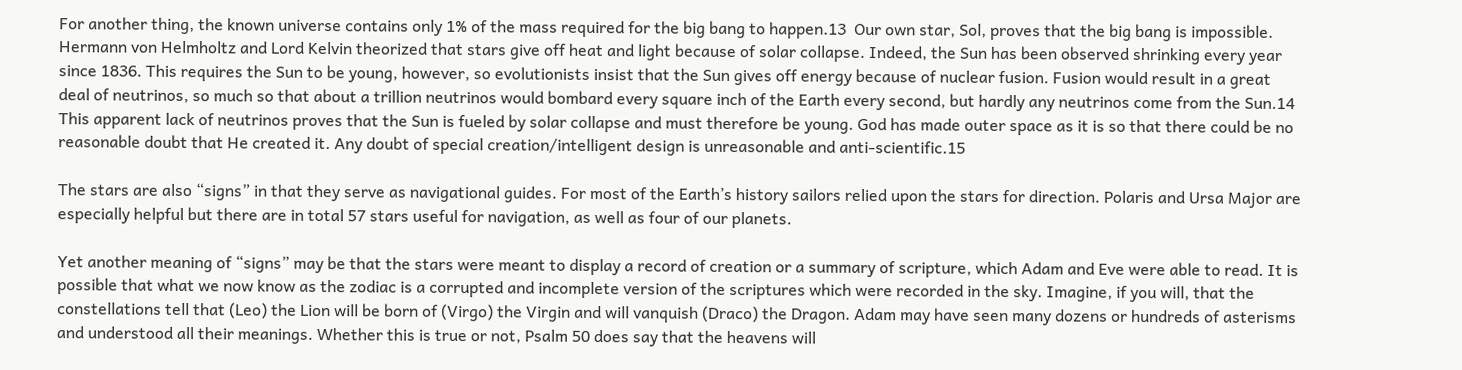For another thing, the known universe contains only 1% of the mass required for the big bang to happen.13  Our own star, Sol, proves that the big bang is impossible. Hermann von Helmholtz and Lord Kelvin theorized that stars give off heat and light because of solar collapse. Indeed, the Sun has been observed shrinking every year since 1836. This requires the Sun to be young, however, so evolutionists insist that the Sun gives off energy because of nuclear fusion. Fusion would result in a great deal of neutrinos, so much so that about a trillion neutrinos would bombard every square inch of the Earth every second, but hardly any neutrinos come from the Sun.14 This apparent lack of neutrinos proves that the Sun is fueled by solar collapse and must therefore be young. God has made outer space as it is so that there could be no reasonable doubt that He created it. Any doubt of special creation/intelligent design is unreasonable and anti-scientific.15

The stars are also “signs” in that they serve as navigational guides. For most of the Earth’s history sailors relied upon the stars for direction. Polaris and Ursa Major are especially helpful but there are in total 57 stars useful for navigation, as well as four of our planets.

Yet another meaning of “signs” may be that the stars were meant to display a record of creation or a summary of scripture, which Adam and Eve were able to read. It is possible that what we now know as the zodiac is a corrupted and incomplete version of the scriptures which were recorded in the sky. Imagine, if you will, that the constellations tell that (Leo) the Lion will be born of (Virgo) the Virgin and will vanquish (Draco) the Dragon. Adam may have seen many dozens or hundreds of asterisms and understood all their meanings. Whether this is true or not, Psalm 50 does say that the heavens will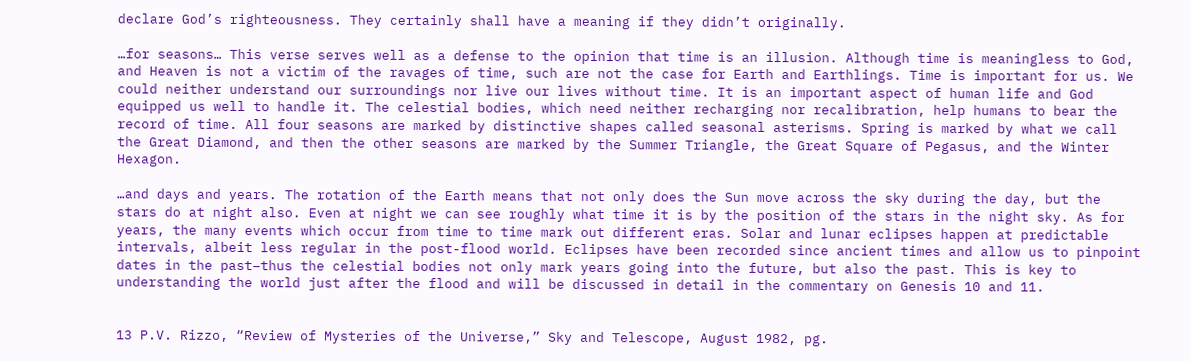declare God’s righteousness. They certainly shall have a meaning if they didn’t originally.

…for seasons… This verse serves well as a defense to the opinion that time is an illusion. Although time is meaningless to God, and Heaven is not a victim of the ravages of time, such are not the case for Earth and Earthlings. Time is important for us. We could neither understand our surroundings nor live our lives without time. It is an important aspect of human life and God equipped us well to handle it. The celestial bodies, which need neither recharging nor recalibration, help humans to bear the record of time. All four seasons are marked by distinctive shapes called seasonal asterisms. Spring is marked by what we call the Great Diamond, and then the other seasons are marked by the Summer Triangle, the Great Square of Pegasus, and the Winter Hexagon.

…and days and years. The rotation of the Earth means that not only does the Sun move across the sky during the day, but the stars do at night also. Even at night we can see roughly what time it is by the position of the stars in the night sky. As for years, the many events which occur from time to time mark out different eras. Solar and lunar eclipses happen at predictable intervals, albeit less regular in the post-flood world. Eclipses have been recorded since ancient times and allow us to pinpoint dates in the past–thus the celestial bodies not only mark years going into the future, but also the past. This is key to understanding the world just after the flood and will be discussed in detail in the commentary on Genesis 10 and 11.


13 P.V. Rizzo, “Review of Mysteries of the Universe,” Sky and Telescope, August 1982, pg.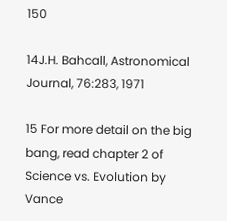150

14J.H. Bahcall, Astronomical Journal, 76:283, 1971

15 For more detail on the big bang, read chapter 2 of Science vs. Evolution by Vance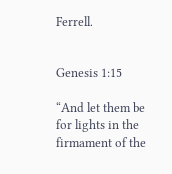Ferrell.


Genesis 1:15

“And let them be for lights in the firmament of the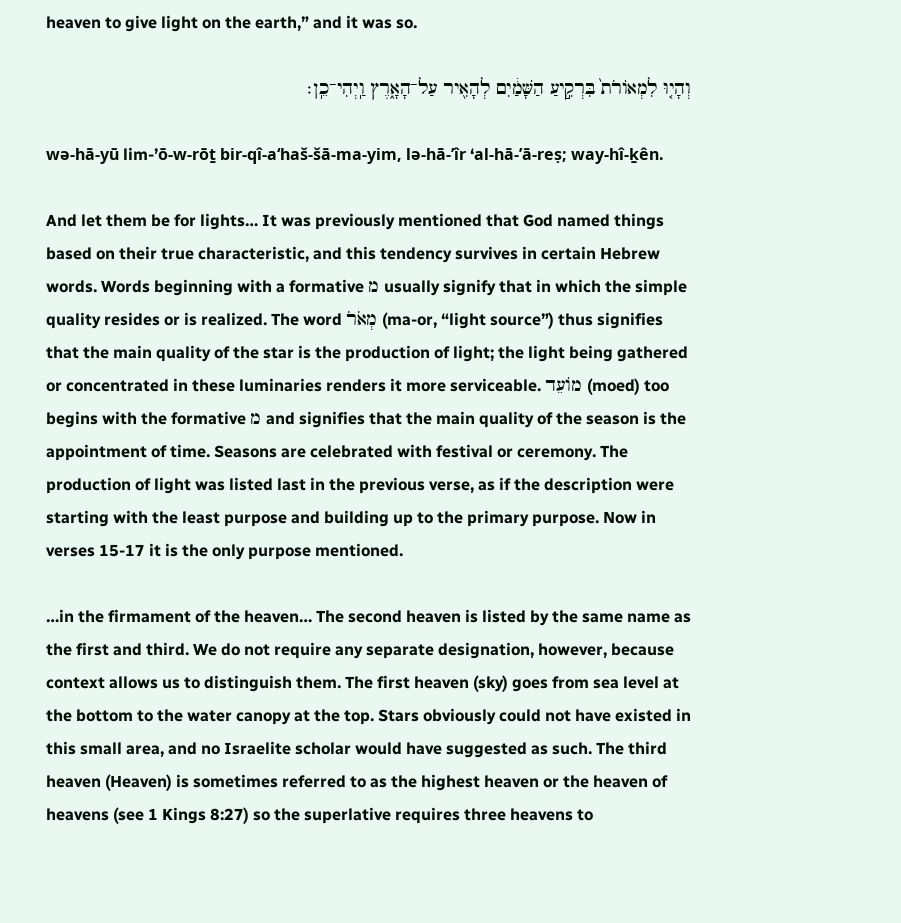heaven to give light on the earth,” and it was so.

וְהָי֤וּ לִמְאֹורֹת֙ בִּרְקִ֣יעַ הַשָּׁמַ֔יִם לְהָאִ֖יר עַל־הָאָ֑רֶץ וַֽיְהִי־כֵֽן׃

wə-hā-yū lim-’ō-w-rōṯ bir-qî-a‘haš-šā-ma-yim, lə-hā-’îr ‘al-hā-’ā-reṣ; way-hî-ḵên.

And let them be for lights… It was previously mentioned that God named things based on their true characteristic, and this tendency survives in certain Hebrew words. Words beginning with a formative מ usually signify that in which the simple quality resides or is realized. The word מְאֹרֹ (ma-or, “light source”) thus signifies that the main quality of the star is the production of light; the light being gathered or concentrated in these luminaries renders it more serviceable. מוֹעֵד (moed) too begins with the formative מ and signifies that the main quality of the season is the appointment of time. Seasons are celebrated with festival or ceremony. The production of light was listed last in the previous verse, as if the description were starting with the least purpose and building up to the primary purpose. Now in verses 15-17 it is the only purpose mentioned.

…in the firmament of the heaven… The second heaven is listed by the same name as the first and third. We do not require any separate designation, however, because context allows us to distinguish them. The first heaven (sky) goes from sea level at the bottom to the water canopy at the top. Stars obviously could not have existed in this small area, and no Israelite scholar would have suggested as such. The third heaven (Heaven) is sometimes referred to as the highest heaven or the heaven of heavens (see 1 Kings 8:27) so the superlative requires three heavens to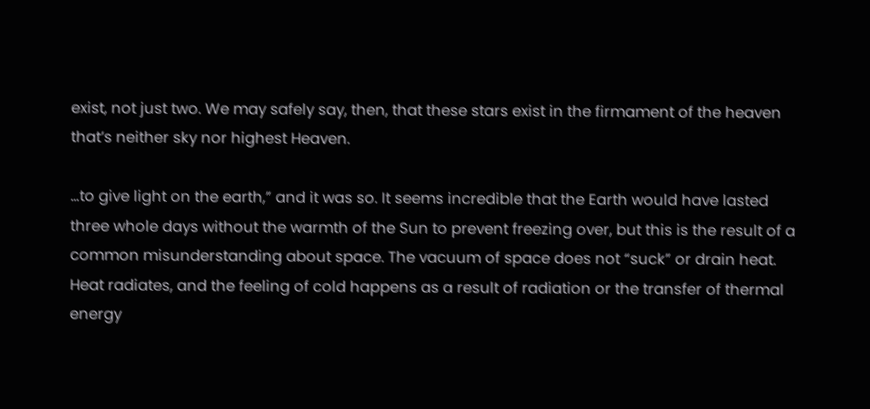exist, not just two. We may safely say, then, that these stars exist in the firmament of the heaven that’s neither sky nor highest Heaven.

…to give light on the earth,” and it was so. It seems incredible that the Earth would have lasted three whole days without the warmth of the Sun to prevent freezing over, but this is the result of a common misunderstanding about space. The vacuum of space does not “suck” or drain heat. Heat radiates, and the feeling of cold happens as a result of radiation or the transfer of thermal energy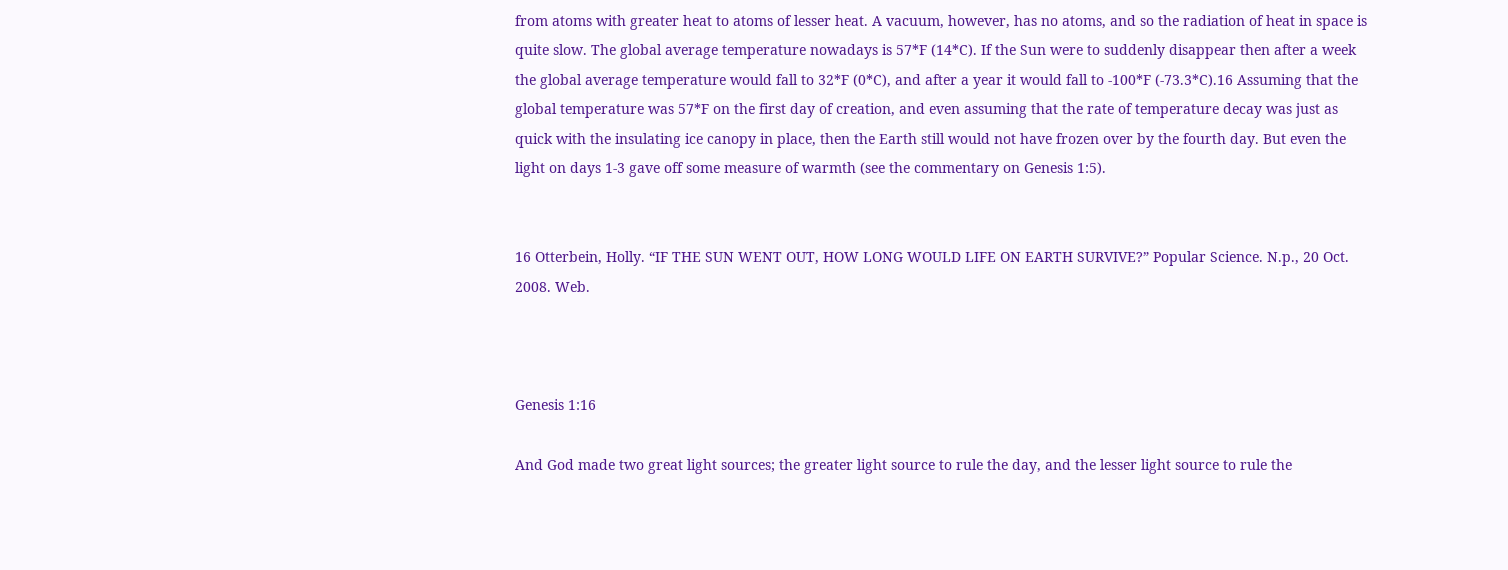from atoms with greater heat to atoms of lesser heat. A vacuum, however, has no atoms, and so the radiation of heat in space is quite slow. The global average temperature nowadays is 57*F (14*C). If the Sun were to suddenly disappear then after a week the global average temperature would fall to 32*F (0*C), and after a year it would fall to -100*F (-73.3*C).16 Assuming that the global temperature was 57*F on the first day of creation, and even assuming that the rate of temperature decay was just as quick with the insulating ice canopy in place, then the Earth still would not have frozen over by the fourth day. But even the light on days 1-3 gave off some measure of warmth (see the commentary on Genesis 1:5).


16 Otterbein, Holly. “IF THE SUN WENT OUT, HOW LONG WOULD LIFE ON EARTH SURVIVE?” Popular Science. N.p., 20 Oct. 2008. Web.



Genesis 1:16

And God made two great light sources; the greater light source to rule the day, and the lesser light source to rule the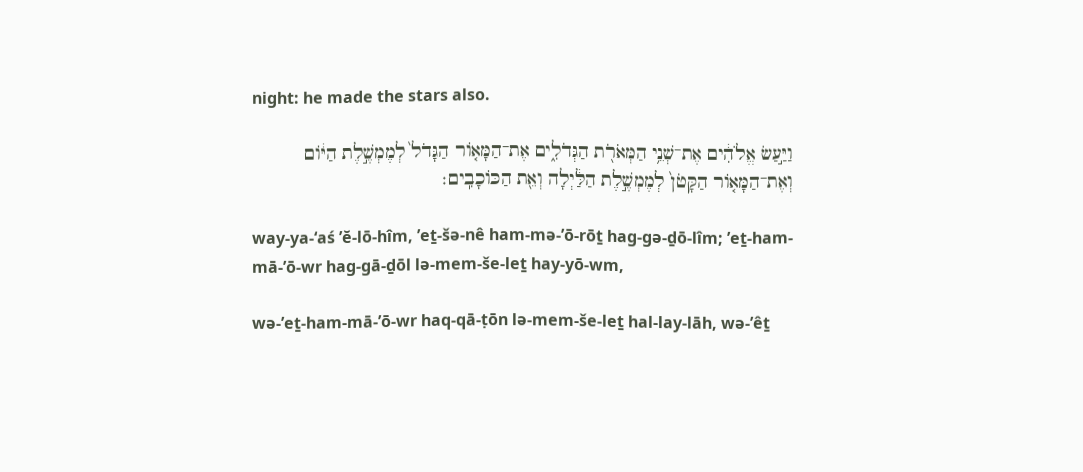night: he made the stars also.

וַיַּ֣עַשׂ אֱלֹהִ֔ים אֶת־שְׁנֵ֥י הַמְּאֹרֹ֖ת הַגְּדֹלִ֑ים אֶת־הַמָּאֹ֤ור הַגָּדֹל֙ לְמֶמְשֶׁ֣לֶת הַיֹּ֔ום וְאֶת־הַמָּאֹ֤ור הַקָּטֹן֙ לְמֶמְשֶׁ֣לֶת הַלַּ֔יְלָה וְאֵ֖ת הַכֹּוכָבִֽים׃

way-ya-‘aś ’ĕ-lō-hîm, ’eṯ-šə-nê ham-mə-’ō-rōṯ hag-gə-ḏō-lîm; ’eṯ-ham-mā-’ō-wr hag-gā-ḏōl lə-mem-še-leṯ hay-yō-wm,

wə-’eṯ-ham-mā-’ō-wr haq-qā-ṭōn lə-mem-še-leṯ hal-lay-lāh, wə-’êṯ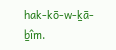hak-kō-w-ḵā-ḇîm.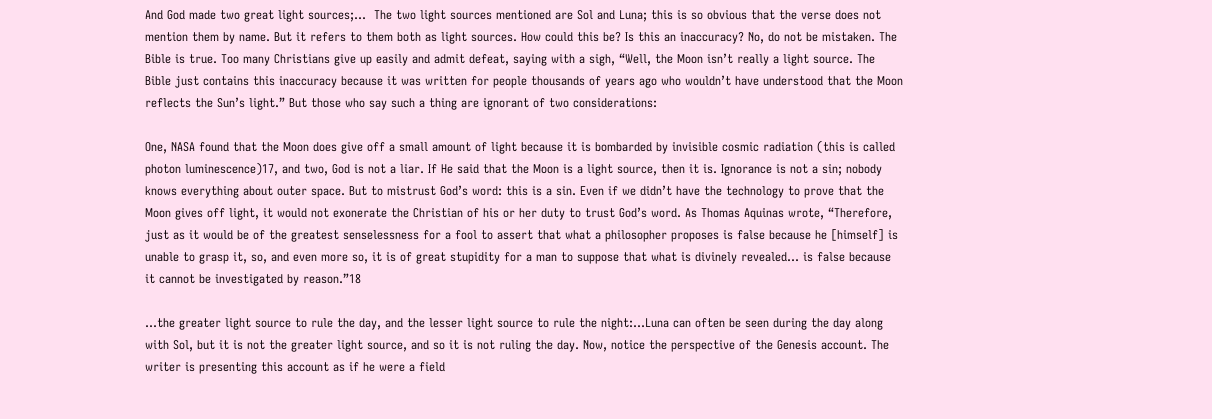And God made two great light sources;…  The two light sources mentioned are Sol and Luna; this is so obvious that the verse does not mention them by name. But it refers to them both as light sources. How could this be? Is this an inaccuracy? No, do not be mistaken. The Bible is true. Too many Christians give up easily and admit defeat, saying with a sigh, “Well, the Moon isn’t really a light source. The Bible just contains this inaccuracy because it was written for people thousands of years ago who wouldn’t have understood that the Moon reflects the Sun’s light.” But those who say such a thing are ignorant of two considerations:

One, NASA found that the Moon does give off a small amount of light because it is bombarded by invisible cosmic radiation (this is called photon luminescence)17, and two, God is not a liar. If He said that the Moon is a light source, then it is. Ignorance is not a sin; nobody knows everything about outer space. But to mistrust God’s word: this is a sin. Even if we didn’t have the technology to prove that the Moon gives off light, it would not exonerate the Christian of his or her duty to trust God’s word. As Thomas Aquinas wrote, “Therefore, just as it would be of the greatest senselessness for a fool to assert that what a philosopher proposes is false because he [himself] is unable to grasp it, so, and even more so, it is of great stupidity for a man to suppose that what is divinely revealed… is false because it cannot be investigated by reason.”18

…the greater light source to rule the day, and the lesser light source to rule the night:…Luna can often be seen during the day along with Sol, but it is not the greater light source, and so it is not ruling the day. Now, notice the perspective of the Genesis account. The writer is presenting this account as if he were a field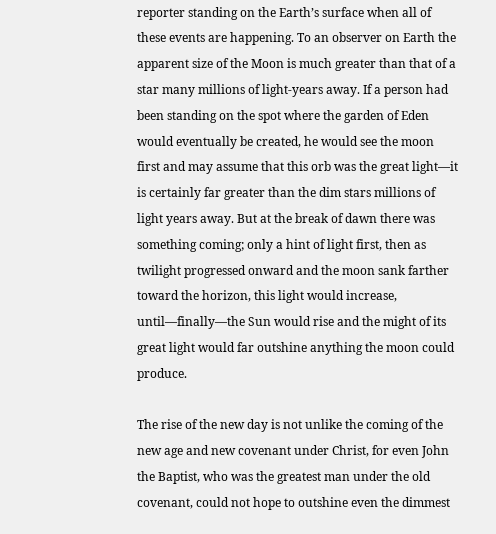reporter standing on the Earth’s surface when all of these events are happening. To an observer on Earth the apparent size of the Moon is much greater than that of a star many millions of light-years away. If a person had been standing on the spot where the garden of Eden would eventually be created, he would see the moon first and may assume that this orb was the great light—it is certainly far greater than the dim stars millions of light years away. But at the break of dawn there was something coming; only a hint of light first, then as twilight progressed onward and the moon sank farther toward the horizon, this light would increase, until—finally—the Sun would rise and the might of its great light would far outshine anything the moon could produce.

The rise of the new day is not unlike the coming of the new age and new covenant under Christ, for even John the Baptist, who was the greatest man under the old covenant, could not hope to outshine even the dimmest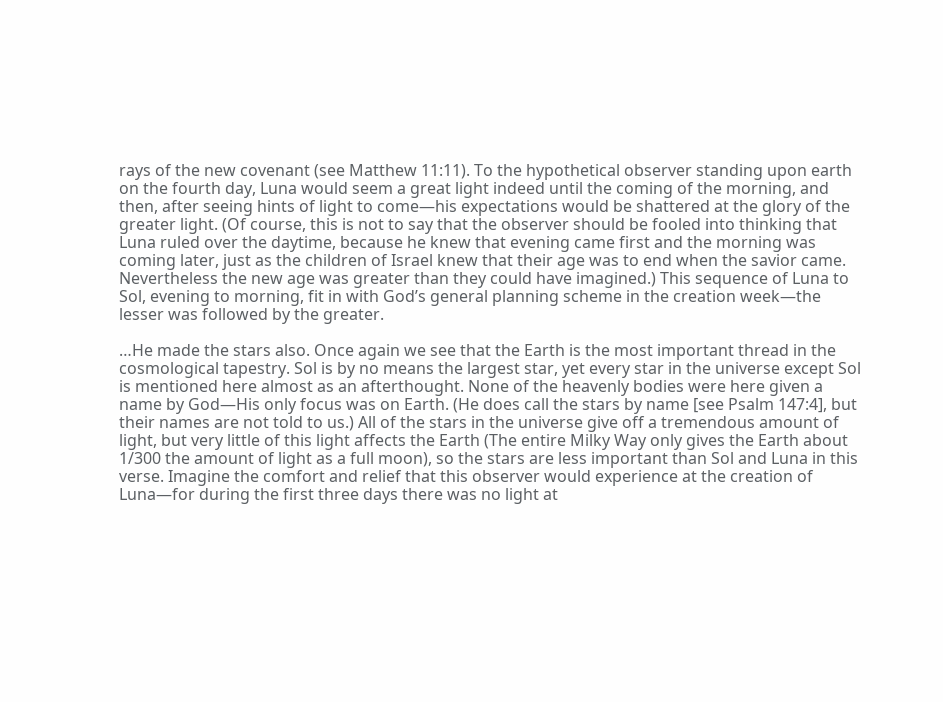rays of the new covenant (see Matthew 11:11). To the hypothetical observer standing upon earth on the fourth day, Luna would seem a great light indeed until the coming of the morning, and then, after seeing hints of light to come—his expectations would be shattered at the glory of the greater light. (Of course, this is not to say that the observer should be fooled into thinking that Luna ruled over the daytime, because he knew that evening came first and the morning was coming later, just as the children of Israel knew that their age was to end when the savior came. Nevertheless the new age was greater than they could have imagined.) This sequence of Luna to Sol, evening to morning, fit in with God’s general planning scheme in the creation week—the lesser was followed by the greater.

…He made the stars also. Once again we see that the Earth is the most important thread in the cosmological tapestry. Sol is by no means the largest star, yet every star in the universe except Sol is mentioned here almost as an afterthought. None of the heavenly bodies were here given a name by God—His only focus was on Earth. (He does call the stars by name [see Psalm 147:4], but their names are not told to us.) All of the stars in the universe give off a tremendous amount of light, but very little of this light affects the Earth (The entire Milky Way only gives the Earth about 1/300 the amount of light as a full moon), so the stars are less important than Sol and Luna in this verse. Imagine the comfort and relief that this observer would experience at the creation of Luna—for during the first three days there was no light at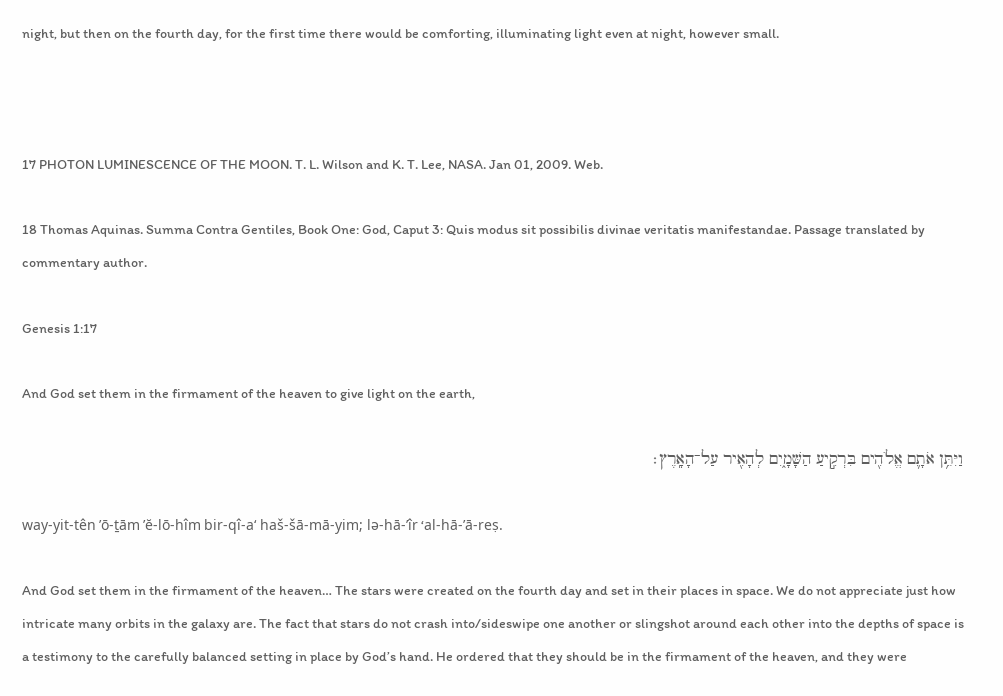night, but then on the fourth day, for the first time there would be comforting, illuminating light even at night, however small.



17 PHOTON LUMINESCENCE OF THE MOON. T. L. Wilson and K. T. Lee, NASA. Jan 01, 2009. Web.

18 Thomas Aquinas. Summa Contra Gentiles, Book One: God, Caput 3: Quis modus sit possibilis divinae veritatis manifestandae. Passage translated by commentary author.

Genesis 1:17

And God set them in the firmament of the heaven to give light on the earth,

וַיִּתֵּ֥ן אֹתָ֛ם אֱלֹהִ֖ים בִּרְקִ֣יעַ הַשָּׁמָ֑יִם לְהָאִ֖יר עַל־הָאָֽרֶץ׃

way-yit-tên ’ō-ṯām ’ĕ-lō-hîm bir-qî-a‘ haš-šā-mā-yim; lə-hā-’îr ‘al-hā-’ā-reṣ.

And God set them in the firmament of the heaven… The stars were created on the fourth day and set in their places in space. We do not appreciate just how intricate many orbits in the galaxy are. The fact that stars do not crash into/sideswipe one another or slingshot around each other into the depths of space is a testimony to the carefully balanced setting in place by God’s hand. He ordered that they should be in the firmament of the heaven, and they were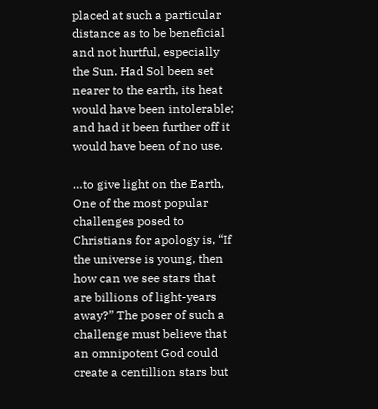placed at such a particular distance as to be beneficial and not hurtful, especially the Sun. Had Sol been set nearer to the earth, its heat would have been intolerable; and had it been further off it would have been of no use.

…to give light on the Earth, One of the most popular challenges posed to Christians for apology is, “If the universe is young, then how can we see stars that are billions of light-years away?” The poser of such a challenge must believe that an omnipotent God could create a centillion stars but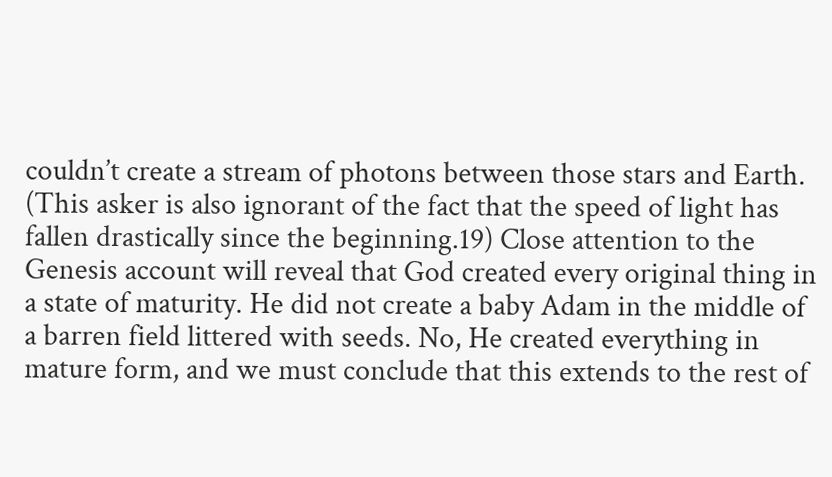couldn’t create a stream of photons between those stars and Earth. (This asker is also ignorant of the fact that the speed of light has fallen drastically since the beginning.19) Close attention to the Genesis account will reveal that God created every original thing in a state of maturity. He did not create a baby Adam in the middle of a barren field littered with seeds. No, He created everything in mature form, and we must conclude that this extends to the rest of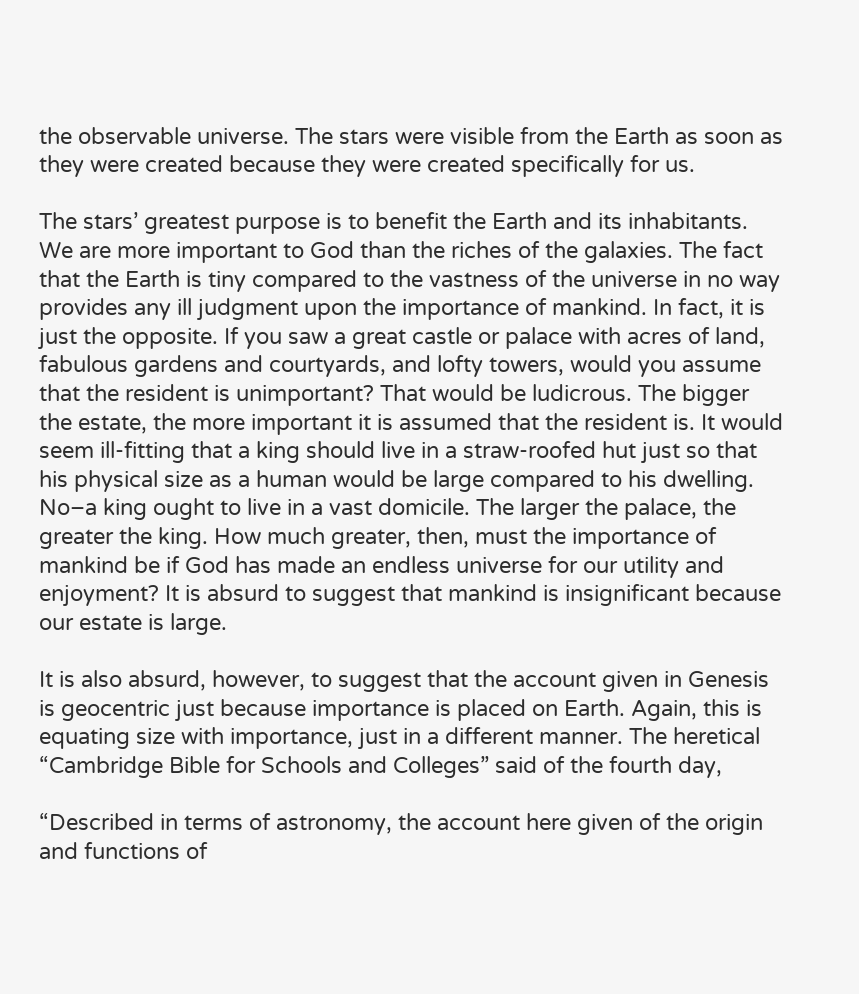the observable universe. The stars were visible from the Earth as soon as they were created because they were created specifically for us.

The stars’ greatest purpose is to benefit the Earth and its inhabitants. We are more important to God than the riches of the galaxies. The fact that the Earth is tiny compared to the vastness of the universe in no way provides any ill judgment upon the importance of mankind. In fact, it is just the opposite. If you saw a great castle or palace with acres of land, fabulous gardens and courtyards, and lofty towers, would you assume that the resident is unimportant? That would be ludicrous. The bigger the estate, the more important it is assumed that the resident is. It would seem ill-fitting that a king should live in a straw-roofed hut just so that his physical size as a human would be large compared to his dwelling. No–a king ought to live in a vast domicile. The larger the palace, the greater the king. How much greater, then, must the importance of mankind be if God has made an endless universe for our utility and enjoyment? It is absurd to suggest that mankind is insignificant because our estate is large.

It is also absurd, however, to suggest that the account given in Genesis is geocentric just because importance is placed on Earth. Again, this is equating size with importance, just in a different manner. The heretical “Cambridge Bible for Schools and Colleges” said of the fourth day,

“Described in terms of astronomy, the account here given of the origin and functions of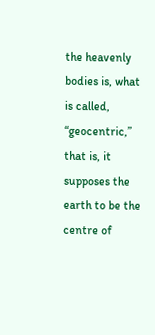the heavenly bodies is, what is called, “geocentric,” that is, it supposes the earth to be the centre of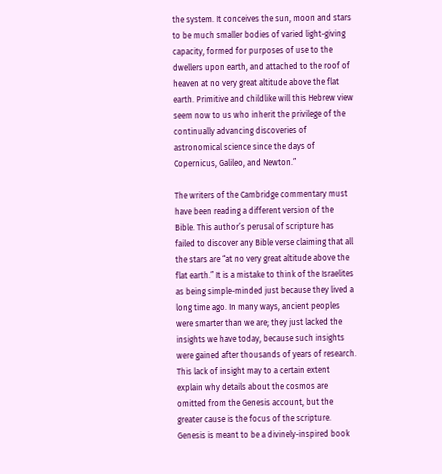the system. It conceives the sun, moon and stars to be much smaller bodies of varied light-giving capacity, formed for purposes of use to the dwellers upon earth, and attached to the roof of heaven at no very great altitude above the flat earth. Primitive and childlike will this Hebrew view seem now to us who inherit the privilege of the continually advancing discoveries of astronomical science since the days of Copernicus, Galileo, and Newton.”

The writers of the Cambridge commentary must have been reading a different version of the Bible. This author’s perusal of scripture has failed to discover any Bible verse claiming that all the stars are “at no very great altitude above the flat earth.” It is a mistake to think of the Israelites as being simple-minded just because they lived a long time ago. In many ways, ancient peoples were smarter than we are; they just lacked the insights we have today, because such insights were gained after thousands of years of research. This lack of insight may to a certain extent explain why details about the cosmos are omitted from the Genesis account, but the greater cause is the focus of the scripture. Genesis is meant to be a divinely-inspired book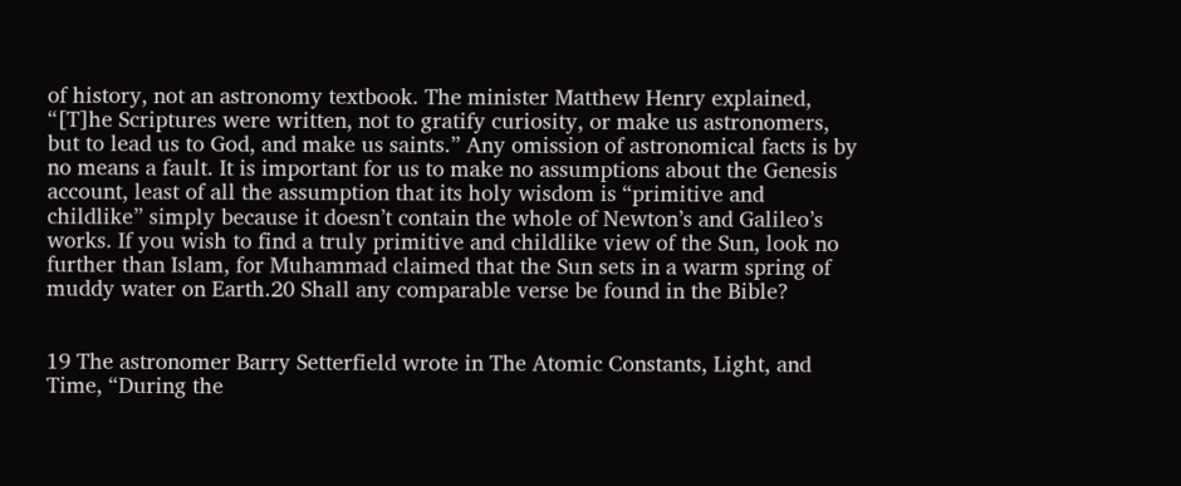of history, not an astronomy textbook. The minister Matthew Henry explained, “[T]he Scriptures were written, not to gratify curiosity, or make us astronomers, but to lead us to God, and make us saints.” Any omission of astronomical facts is by no means a fault. It is important for us to make no assumptions about the Genesis account, least of all the assumption that its holy wisdom is “primitive and childlike” simply because it doesn’t contain the whole of Newton’s and Galileo’s works. If you wish to find a truly primitive and childlike view of the Sun, look no further than Islam, for Muhammad claimed that the Sun sets in a warm spring of muddy water on Earth.20 Shall any comparable verse be found in the Bible?


19 The astronomer Barry Setterfield wrote in The Atomic Constants, Light, and Time, “During the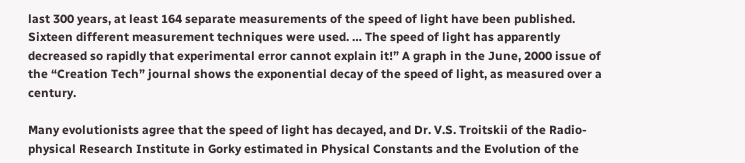last 300 years, at least 164 separate measurements of the speed of light have been published. Sixteen different measurement techniques were used. … The speed of light has apparently decreased so rapidly that experimental error cannot explain it!” A graph in the June, 2000 issue of the “Creation Tech” journal shows the exponential decay of the speed of light, as measured over a century.

Many evolutionists agree that the speed of light has decayed, and Dr. V.S. Troitskii of the Radio-physical Research Institute in Gorky estimated in Physical Constants and the Evolution of the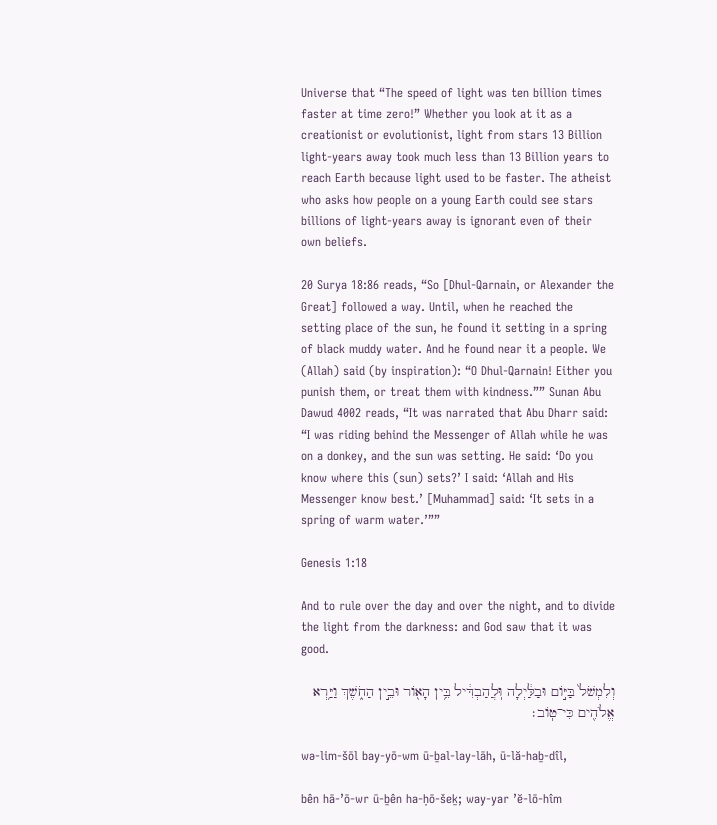Universe that “The speed of light was ten billion times faster at time zero!” Whether you look at it as a creationist or evolutionist, light from stars 13 Billion light-years away took much less than 13 Billion years to reach Earth because light used to be faster. The atheist who asks how people on a young Earth could see stars billions of light-years away is ignorant even of their own beliefs.

20 Surya 18:86 reads, “So [Dhul-Qarnain, or Alexander the Great] followed a way. Until, when he reached the setting place of the sun, he found it setting in a spring of black muddy water. And he found near it a people. We (Allah) said (by inspiration): “O Dhul-Qarnain! Either you punish them, or treat them with kindness.”” Sunan Abu Dawud 4002 reads, “It was narrated that Abu Dharr said: “I was riding behind the Messenger of Allah while he was on a donkey, and the sun was setting. He said: ‘Do you know where this (sun) sets?’ I said: ‘Allah and His Messenger know best.’ [Muhammad] said: ‘It sets in a spring of warm water.’””

Genesis 1:18

And to rule over the day and over the night, and to divide the light from the darkness: and God saw that it was good.

וְלִמְשֹׁל֙ בַּיֹּ֣ום וּבַלַּ֔יְלָה וּֽלֲהַבְדִּ֔יל בֵּ֥ין הָאֹ֖ור וּבֵ֣ין הַחֹ֑שֶׁךְ וַיַּ֥רְא אֱלֹהִ֖ים כִּי־טֹֽוב׃

wə-lim-šōl bay-yō-wm ū-ḇal-lay-lāh, ū-lă-haḇ-dîl,

bên hā-’ō-wr ū-ḇên ha-ḥō-šeḵ; way-yar ’ĕ-lō-hîm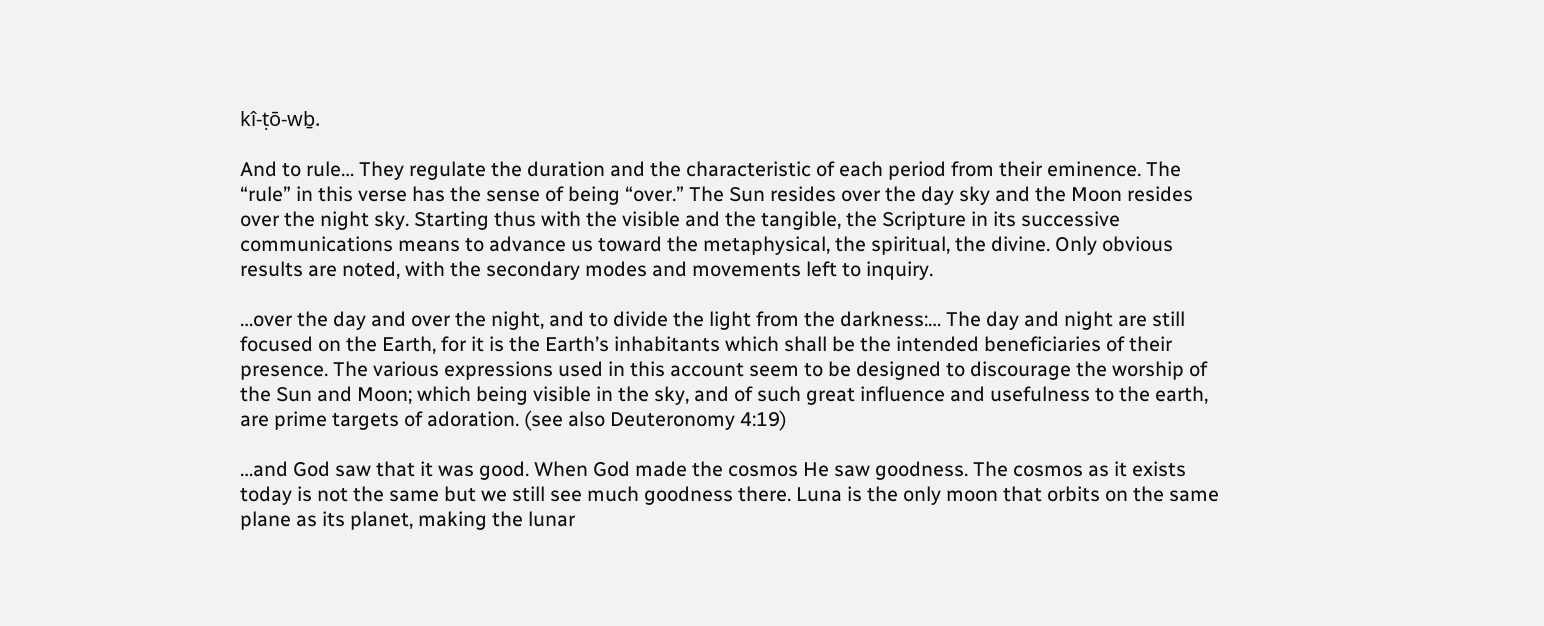kî-ṭō-wḇ.

And to rule… They regulate the duration and the characteristic of each period from their eminence. The “rule” in this verse has the sense of being “over.” The Sun resides over the day sky and the Moon resides over the night sky. Starting thus with the visible and the tangible, the Scripture in its successive communications means to advance us toward the metaphysical, the spiritual, the divine. Only obvious results are noted, with the secondary modes and movements left to inquiry.

…over the day and over the night, and to divide the light from the darkness:… The day and night are still focused on the Earth, for it is the Earth’s inhabitants which shall be the intended beneficiaries of their presence. The various expressions used in this account seem to be designed to discourage the worship of the Sun and Moon; which being visible in the sky, and of such great influence and usefulness to the earth, are prime targets of adoration. (see also Deuteronomy 4:19)

…and God saw that it was good. When God made the cosmos He saw goodness. The cosmos as it exists today is not the same but we still see much goodness there. Luna is the only moon that orbits on the same plane as its planet, making the lunar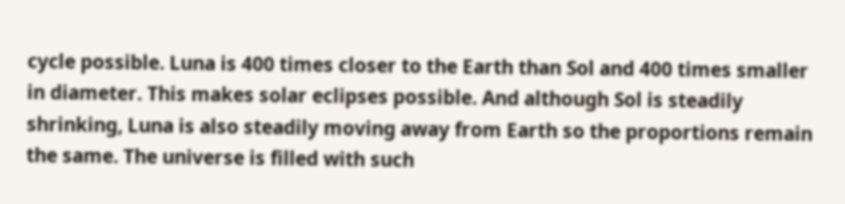cycle possible. Luna is 400 times closer to the Earth than Sol and 400 times smaller in diameter. This makes solar eclipses possible. And although Sol is steadily shrinking, Luna is also steadily moving away from Earth so the proportions remain the same. The universe is filled with such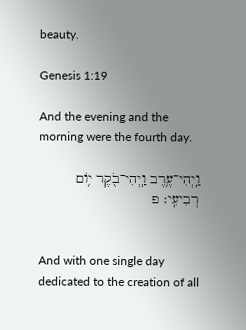beauty.

Genesis 1:19

And the evening and the morning were the fourth day.

וַֽיְהִי־עֶ֥רֶב וַֽיְהִי־בֹ֖קֶר יֹ֥ום רְבִיעִֽי׃ פ


And with one single day dedicated to the creation of all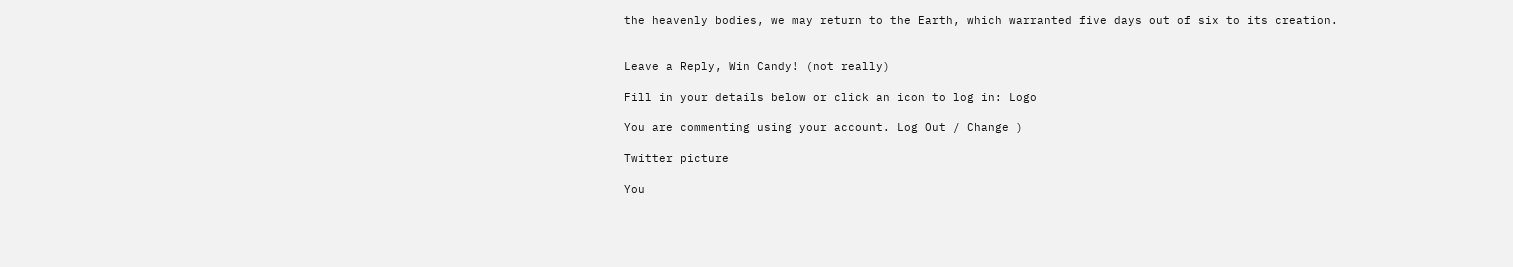the heavenly bodies, we may return to the Earth, which warranted five days out of six to its creation.


Leave a Reply, Win Candy! (not really)

Fill in your details below or click an icon to log in: Logo

You are commenting using your account. Log Out / Change )

Twitter picture

You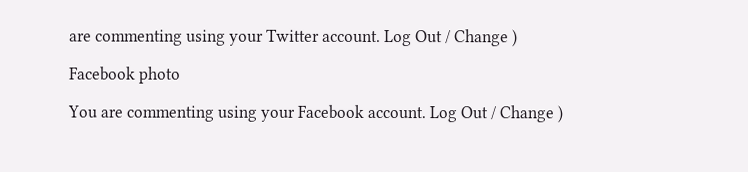are commenting using your Twitter account. Log Out / Change )

Facebook photo

You are commenting using your Facebook account. Log Out / Change )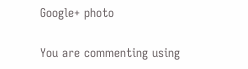Google+ photo

You are commenting using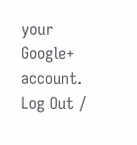your Google+ account. Log Out /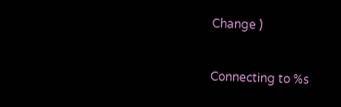Change )

Connecting to %s